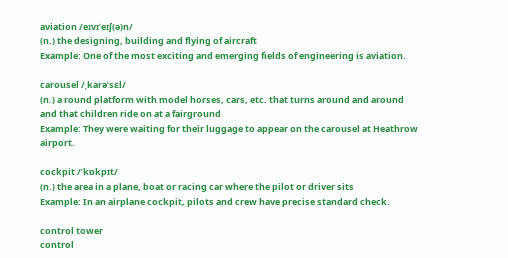aviation /eɪvɪˈeɪʃ(ə)n/
(n.) the designing, building and flying of aircraft
Example: One of the most exciting and emerging fields of engineering is aviation.

carousel /ˌkarəˈsɛl/
(n.) a round platform with model horses, cars, etc. that turns around and around and that children ride on at a fairground
Example: They were waiting for their luggage to appear on the carousel at Heathrow airport.

cockpit /ˈkɒkpɪt/
(n.) the area in a plane, boat or racing car where the pilot or driver sits
Example: In an airplane cockpit, pilots and crew have precise standard check.

control tower
control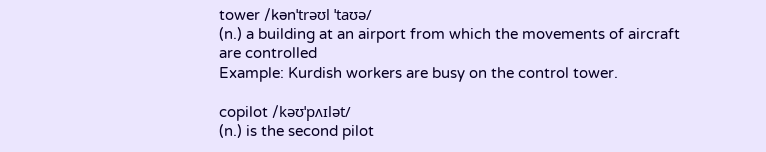tower /kənˈtrəʊl ˈtaʊə/
(n.) a building at an airport from which the movements of aircraft are controlled
Example: Kurdish workers are busy on the control tower.

copilot /kəʊˈpʌɪlət/
(n.) is the second pilot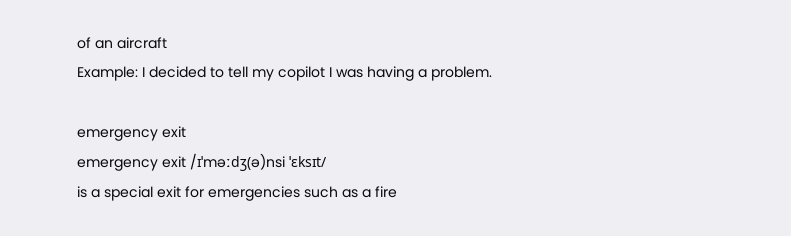of an aircraft
Example: I decided to tell my copilot I was having a problem.

emergency exit
emergency exit /ɪˈməːdʒ(ə)nsi ˈɛksɪt/
is a special exit for emergencies such as a fire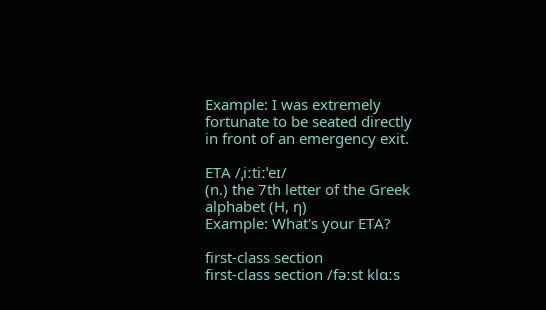Example: I was extremely fortunate to be seated directly in front of an emergency exit.

ETA /ˌiːtiːˈeɪ/
(n.) the 7th letter of the Greek alphabet (H, η)
Example: What's your ETA?

first-class section
first-class section /fəːst klɑːs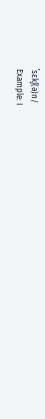ˈsɛkʃ(ə)n/
Example: I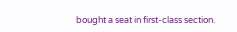bought a seat in first-class section.